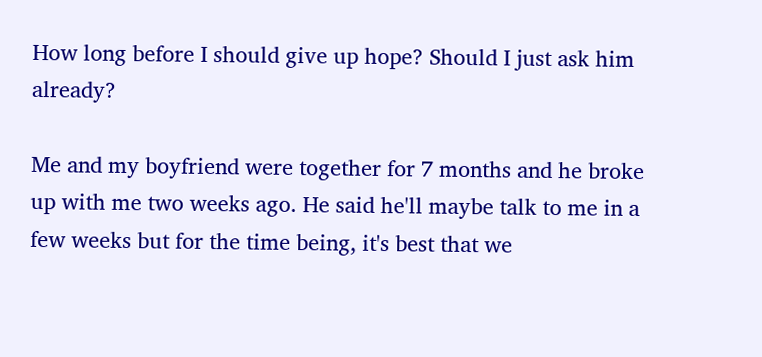How long before I should give up hope? Should I just ask him already?

Me and my boyfriend were together for 7 months and he broke up with me two weeks ago. He said he'll maybe talk to me in a few weeks but for the time being, it's best that we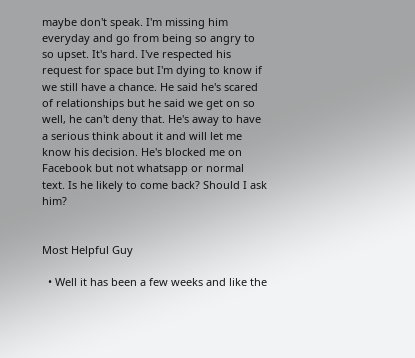maybe don't speak. I'm missing him everyday and go from being so angry to so upset. It's hard. I've respected his request for space but I'm dying to know if we still have a chance. He said he's scared of relationships but he said we get on so well, he can't deny that. He's away to have a serious think about it and will let me know his decision. He's blocked me on Facebook but not whatsapp or normal text. Is he likely to come back? Should I ask him?


Most Helpful Guy

  • Well it has been a few weeks and like the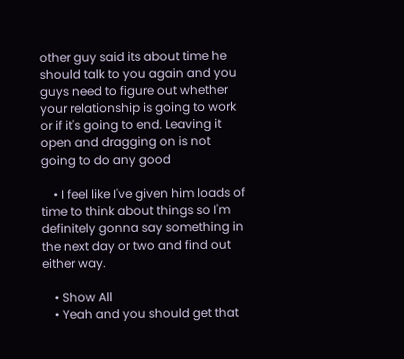other guy said its about time he should talk to you again and you guys need to figure out whether your relationship is going to work or if it's going to end. Leaving it open and dragging on is not going to do any good

    • I feel like I've given him loads of time to think about things so I'm definitely gonna say something in the next day or two and find out either way.

    • Show All
    • Yeah and you should get that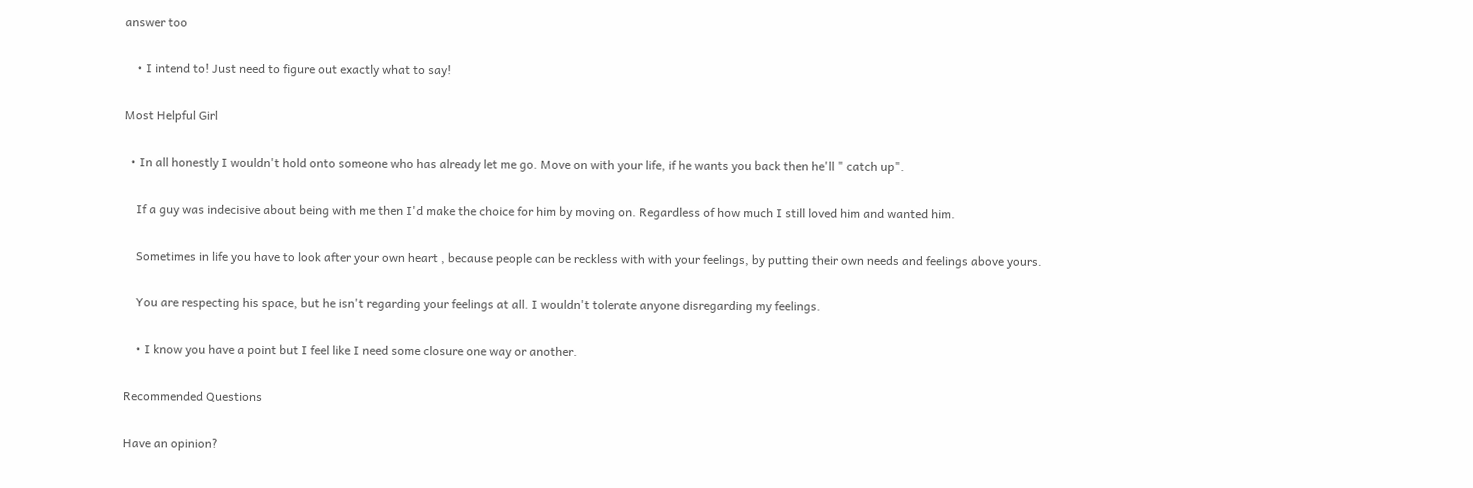answer too

    • I intend to! Just need to figure out exactly what to say!

Most Helpful Girl

  • In all honestly I wouldn't hold onto someone who has already let me go. Move on with your life, if he wants you back then he'll " catch up".

    If a guy was indecisive about being with me then I'd make the choice for him by moving on. Regardless of how much I still loved him and wanted him.

    Sometimes in life you have to look after your own heart , because people can be reckless with with your feelings, by putting their own needs and feelings above yours.

    You are respecting his space, but he isn't regarding your feelings at all. I wouldn't tolerate anyone disregarding my feelings.

    • I know you have a point but I feel like I need some closure one way or another.

Recommended Questions

Have an opinion?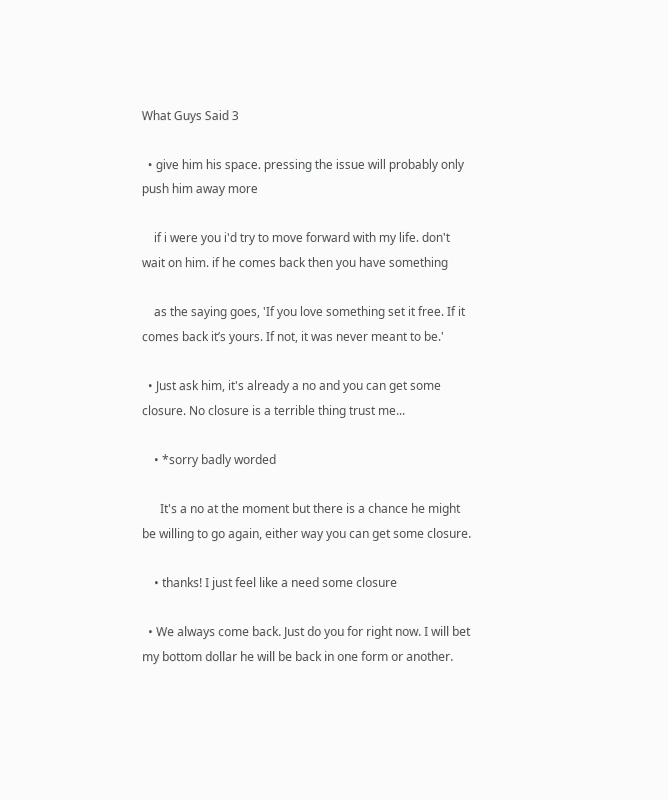What Guys Said 3

  • give him his space. pressing the issue will probably only push him away more

    if i were you i'd try to move forward with my life. don't wait on him. if he comes back then you have something

    as the saying goes, 'If you love something set it free. If it comes back it’s yours. If not, it was never meant to be.'

  • Just ask him, it's already a no and you can get some closure. No closure is a terrible thing trust me...

    • *sorry badly worded

      It's a no at the moment but there is a chance he might be willing to go again, either way you can get some closure.

    • thanks! I just feel like a need some closure

  • We always come back. Just do you for right now. I will bet my bottom dollar he will be back in one form or another.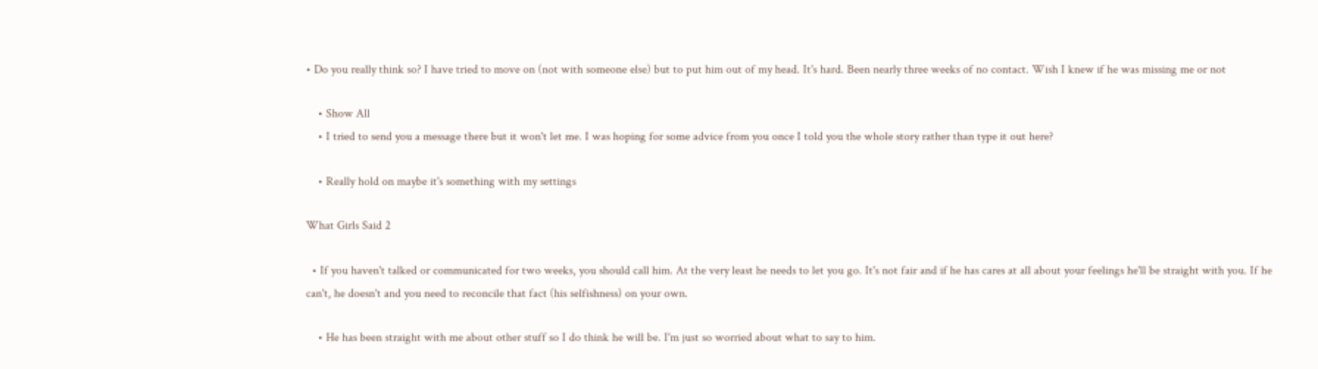• Do you really think so? I have tried to move on (not with someone else) but to put him out of my head. It's hard. Been nearly three weeks of no contact. Wish I knew if he was missing me or not

    • Show All
    • I tried to send you a message there but it won't let me. I was hoping for some advice from you once I told you the whole story rather than type it out here?

    • Really hold on maybe it's something with my settings

What Girls Said 2

  • If you haven't talked or communicated for two weeks, you should call him. At the very least he needs to let you go. It's not fair and if he has cares at all about your feelings he'll be straight with you. If he can't, he doesn't and you need to reconcile that fact (his selfishness) on your own.

    • He has been straight with me about other stuff so I do think he will be. I'm just so worried about what to say to him.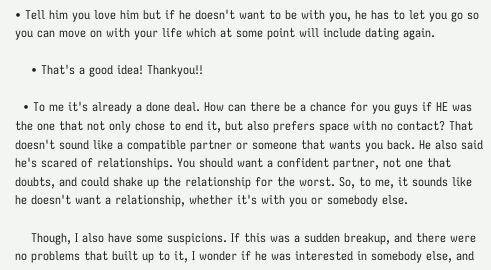• Tell him you love him but if he doesn't want to be with you, he has to let you go so you can move on with your life which at some point will include dating again.

    • That's a good idea! Thankyou!!

  • To me it's already a done deal. How can there be a chance for you guys if HE was the one that not only chose to end it, but also prefers space with no contact? That doesn't sound like a compatible partner or someone that wants you back. He also said he's scared of relationships. You should want a confident partner, not one that doubts, and could shake up the relationship for the worst. So, to me, it sounds like he doesn't want a relationship, whether it's with you or somebody else.

    Though, I also have some suspicions. If this was a sudden breakup, and there were no problems that built up to it, I wonder if he was interested in somebody else, and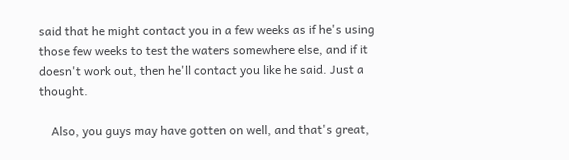said that he might contact you in a few weeks as if he's using those few weeks to test the waters somewhere else, and if it doesn't work out, then he'll contact you like he said. Just a thought.

    Also, you guys may have gotten on well, and that's great,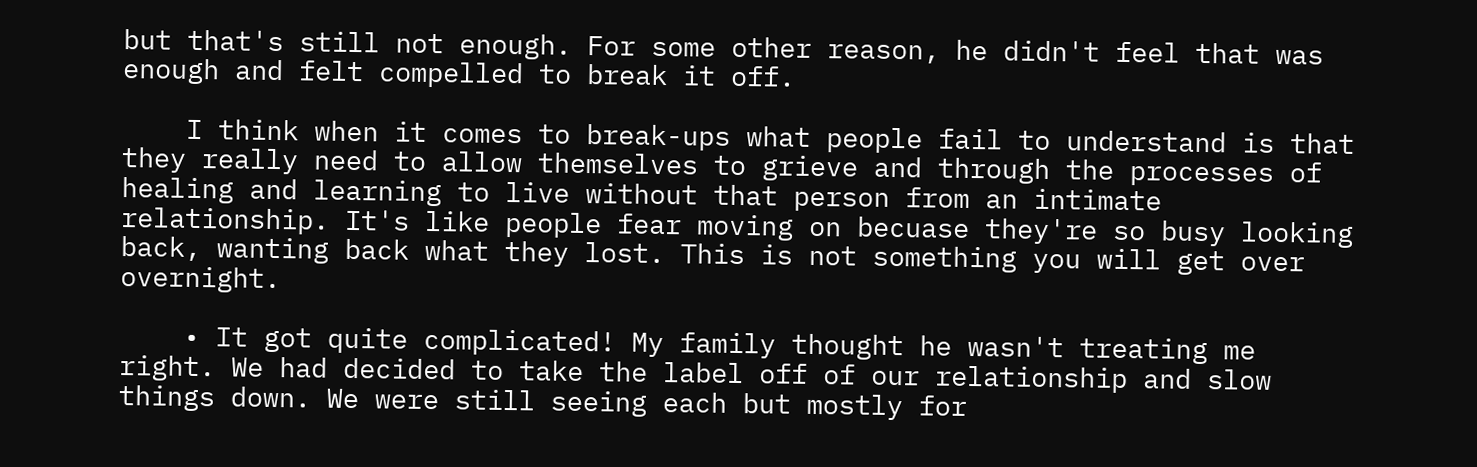but that's still not enough. For some other reason, he didn't feel that was enough and felt compelled to break it off.

    I think when it comes to break-ups what people fail to understand is that they really need to allow themselves to grieve and through the processes of healing and learning to live without that person from an intimate relationship. It's like people fear moving on becuase they're so busy looking back, wanting back what they lost. This is not something you will get over overnight.

    • It got quite complicated! My family thought he wasn't treating me right. We had decided to take the label off of our relationship and slow things down. We were still seeing each but mostly for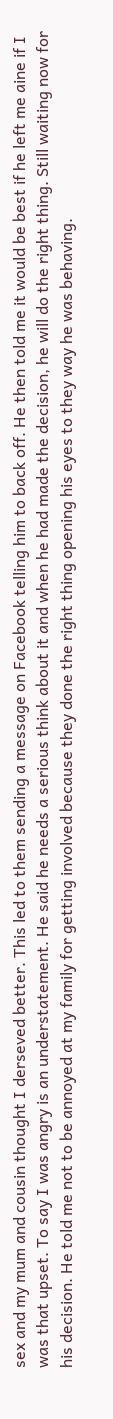sex and my mum and cousin thought I derseved better. This led to them sending a message on Facebook telling him to back off. He then told me it would be best if he left me aine if I was that upset. To say I was angry is an understatement. He said he needs a serious think about it and when he had made the decision, he will do the right thing. Still waiting now for his decision. He told me not to be annoyed at my family for getting involved because they done the right thing opening his eyes to they way he was behaving.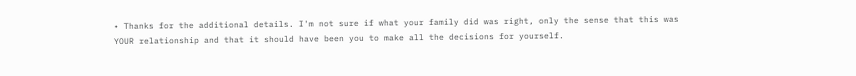• Thanks for the additional details. I'm not sure if what your family did was right, only the sense that this was YOUR relationship and that it should have been you to make all the decisions for yourself.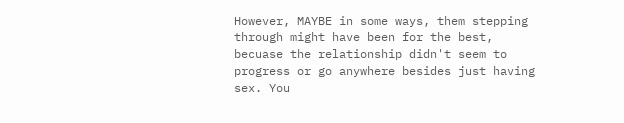However, MAYBE in some ways, them stepping through might have been for the best, becuase the relationship didn't seem to progress or go anywhere besides just having sex. You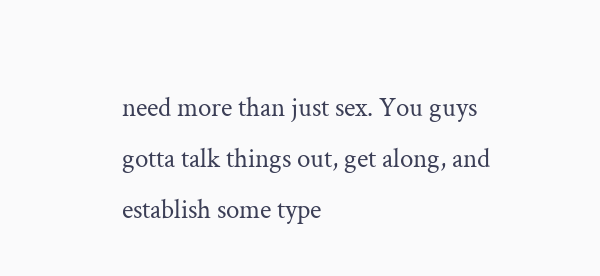need more than just sex. You guys gotta talk things out, get along, and establish some type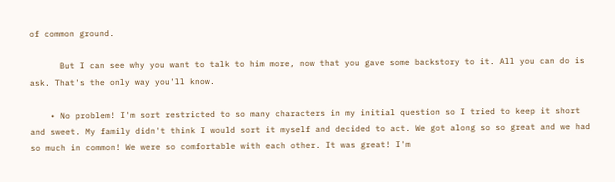of common ground.

      But I can see why you want to talk to him more, now that you gave some backstory to it. All you can do is ask. That's the only way you'll know.

    • No problem! I'm sort restricted to so many characters in my initial question so I tried to keep it short and sweet. My family didn't think I would sort it myself and decided to act. We got along so so great and we had so much in common! We were so comfortable with each other. It was great! I'm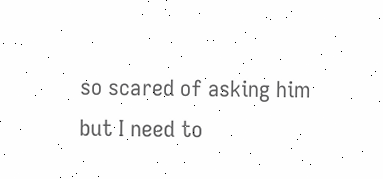so scared of asking him but I need to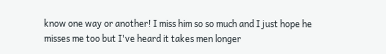know one way or another! I miss him so so much and I just hope he misses me too but I've heard it takes men longer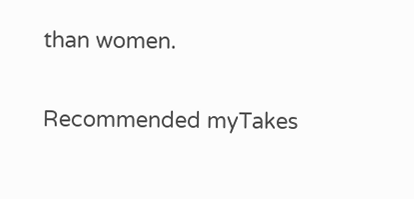than women.

Recommended myTakes